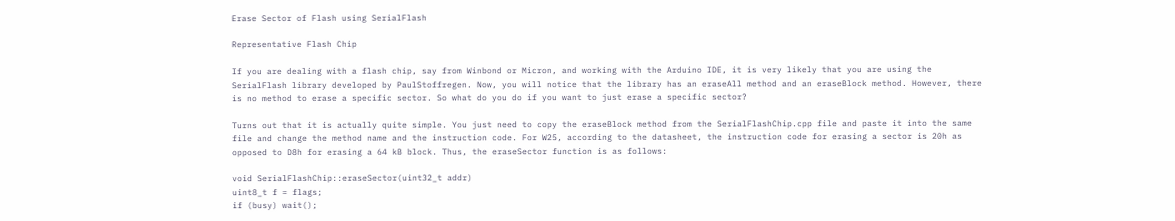Erase Sector of Flash using SerialFlash

Representative Flash Chip

If you are dealing with a flash chip, say from Winbond or Micron, and working with the Arduino IDE, it is very likely that you are using the SerialFlash library developed by PaulStoffregen. Now, you will notice that the library has an eraseAll method and an eraseBlock method. However, there is no method to erase a specific sector. So what do you do if you want to just erase a specific sector?

Turns out that it is actually quite simple. You just need to copy the eraseBlock method from the SerialFlashChip.cpp file and paste it into the same file and change the method name and the instruction code. For W25, according to the datasheet, the instruction code for erasing a sector is 20h as opposed to D8h for erasing a 64 kB block. Thus, the eraseSector function is as follows:

void SerialFlashChip::eraseSector(uint32_t addr)
uint8_t f = flags;
if (busy) wait();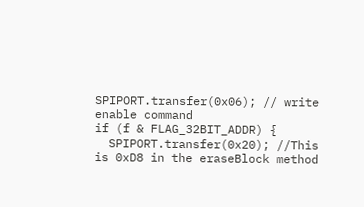SPIPORT.transfer(0x06); // write enable command
if (f & FLAG_32BIT_ADDR) {
  SPIPORT.transfer(0x20); //This is 0xD8 in the eraseBlock method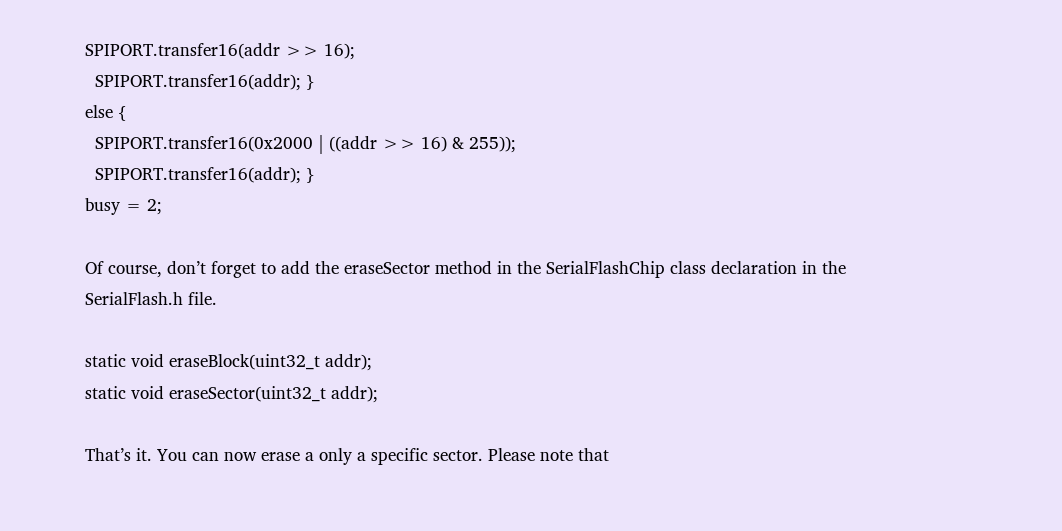SPIPORT.transfer16(addr >> 16);
  SPIPORT.transfer16(addr); }
else {
  SPIPORT.transfer16(0x2000 | ((addr >> 16) & 255));
  SPIPORT.transfer16(addr); }
busy = 2;

Of course, don’t forget to add the eraseSector method in the SerialFlashChip class declaration in the SerialFlash.h file.

static void eraseBlock(uint32_t addr);
static void eraseSector(uint32_t addr);

That’s it. You can now erase a only a specific sector. Please note that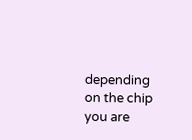depending on the chip you are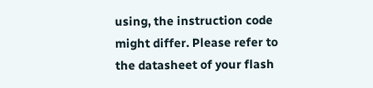using, the instruction code might differ. Please refer to the datasheet of your flash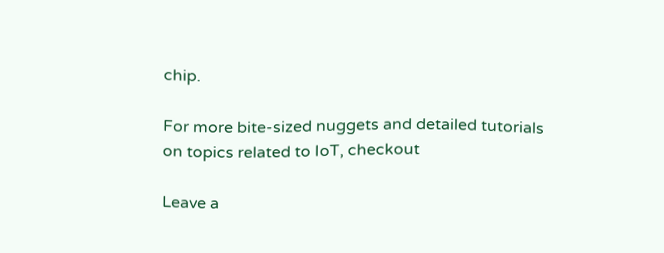chip.

For more bite-sized nuggets and detailed tutorials on topics related to IoT, checkout

Leave a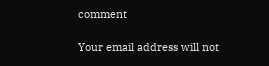comment

Your email address will not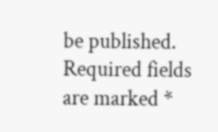be published. Required fields are marked *